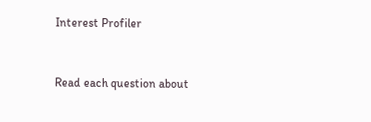Interest Profiler


Read each question about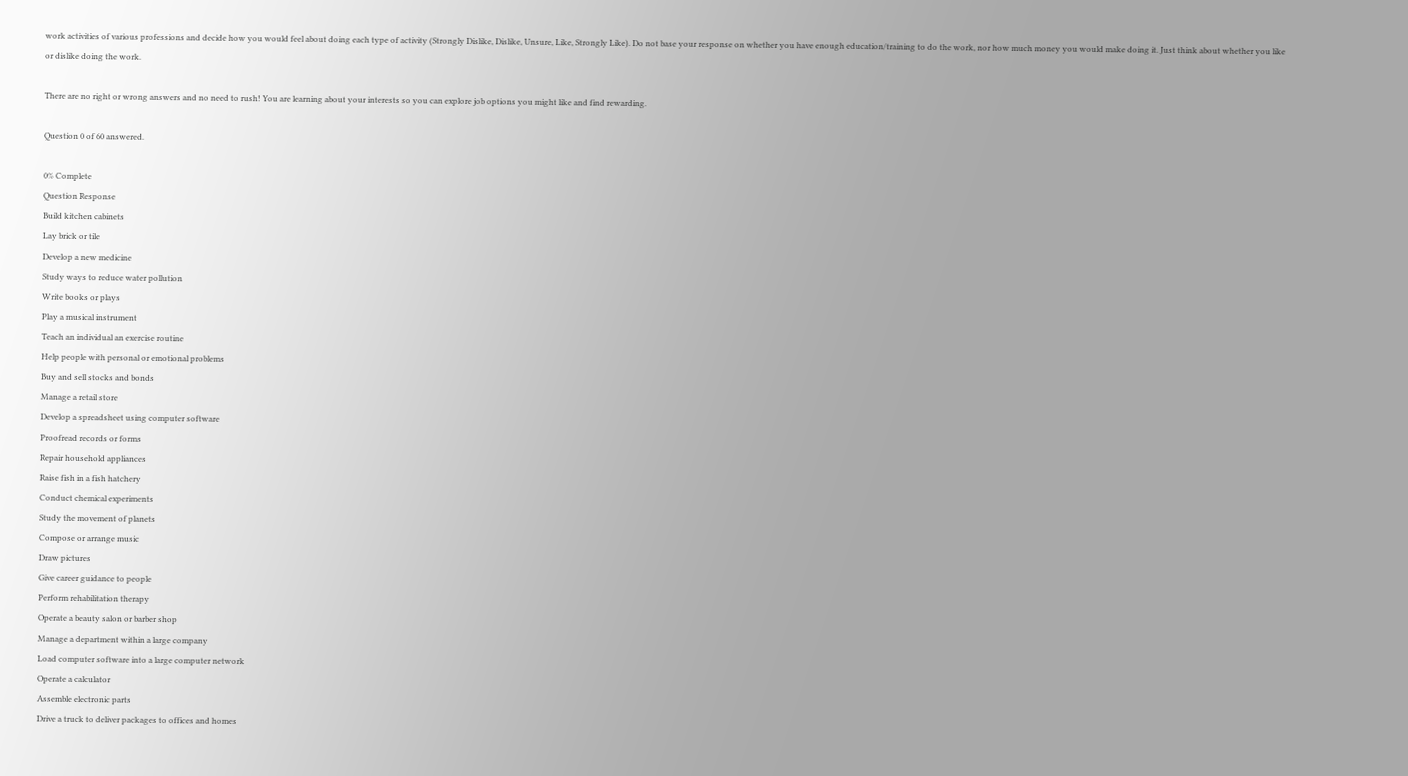work activities of various professions and decide how you would feel about doing each type of activity (Strongly Dislike, Dislike, Unsure, Like, Strongly Like). Do not base your response on whether you have enough education/training to do the work, nor how much money you would make doing it. Just think about whether you like or dislike doing the work.

There are no right or wrong answers and no need to rush! You are learning about your interests so you can explore job options you might like and find rewarding.

Question 0 of 60 answered.

0% Complete
Question Response
Build kitchen cabinets
Lay brick or tile
Develop a new medicine
Study ways to reduce water pollution
Write books or plays
Play a musical instrument
Teach an individual an exercise routine
Help people with personal or emotional problems
Buy and sell stocks and bonds
Manage a retail store
Develop a spreadsheet using computer software
Proofread records or forms
Repair household appliances
Raise fish in a fish hatchery
Conduct chemical experiments
Study the movement of planets
Compose or arrange music
Draw pictures
Give career guidance to people
Perform rehabilitation therapy
Operate a beauty salon or barber shop
Manage a department within a large company
Load computer software into a large computer network
Operate a calculator
Assemble electronic parts
Drive a truck to deliver packages to offices and homes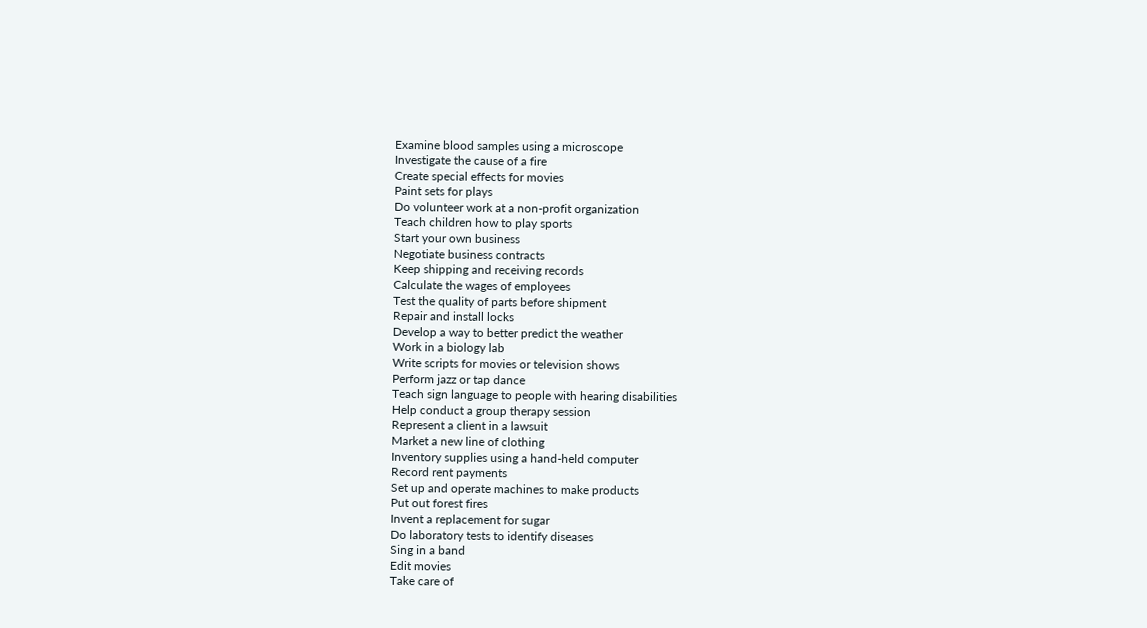Examine blood samples using a microscope
Investigate the cause of a fire
Create special effects for movies
Paint sets for plays
Do volunteer work at a non-profit organization
Teach children how to play sports
Start your own business
Negotiate business contracts
Keep shipping and receiving records
Calculate the wages of employees
Test the quality of parts before shipment
Repair and install locks
Develop a way to better predict the weather
Work in a biology lab
Write scripts for movies or television shows
Perform jazz or tap dance
Teach sign language to people with hearing disabilities
Help conduct a group therapy session
Represent a client in a lawsuit
Market a new line of clothing
Inventory supplies using a hand-held computer
Record rent payments
Set up and operate machines to make products
Put out forest fires
Invent a replacement for sugar
Do laboratory tests to identify diseases
Sing in a band
Edit movies
Take care of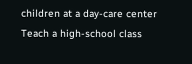children at a day-care center
Teach a high-school class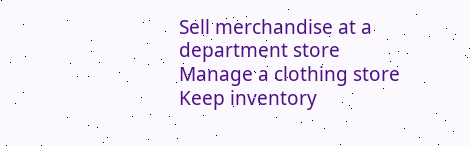Sell merchandise at a department store
Manage a clothing store
Keep inventory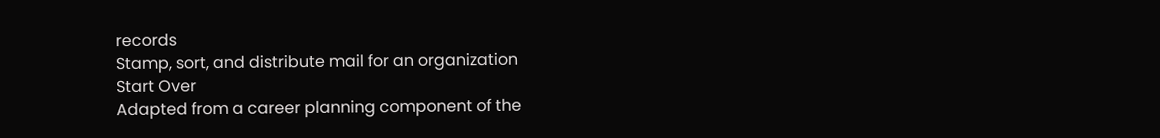records
Stamp, sort, and distribute mail for an organization
Start Over
Adapted from a career planning component of the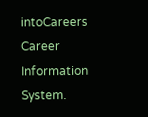intoCareers Career Information System.